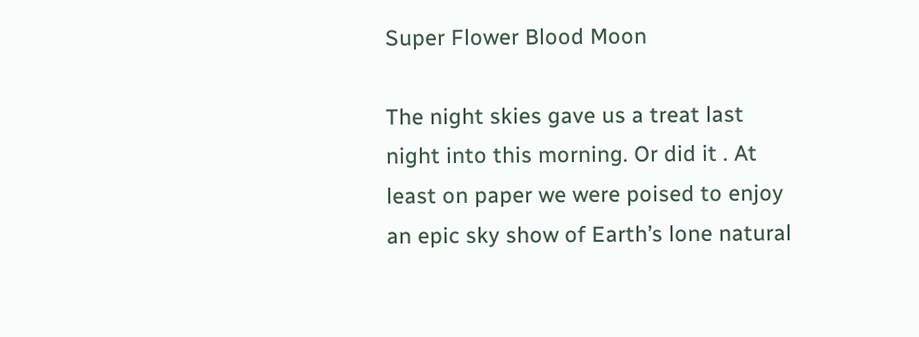Super Flower Blood Moon

The night skies gave us a treat last night into this morning. Or did it . At least on paper we were poised to enjoy an epic sky show of Earth’s lone natural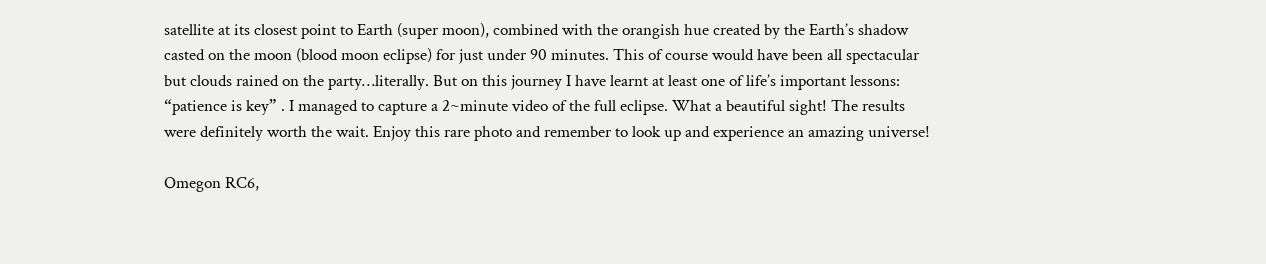satellite at its closest point to Earth (super moon), combined with the orangish hue created by the Earth’s shadow casted on the moon (blood moon eclipse) for just under 90 minutes. This of course would have been all spectacular but clouds rained on the party…literally. But on this journey I have learnt at least one of life’s important lessons: “patience is key” . I managed to capture a 2~minute video of the full eclipse. What a beautiful sight! The results were definitely worth the wait. Enjoy this rare photo and remember to look up and experience an amazing universe!

Omegon RC6,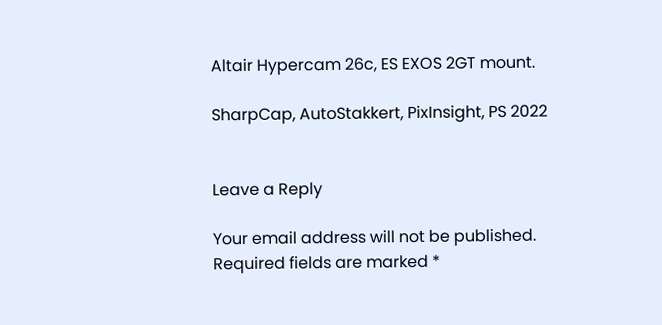Altair Hypercam 26c, ES EXOS 2GT mount.

SharpCap, AutoStakkert, PixInsight, PS 2022


Leave a Reply

Your email address will not be published. Required fields are marked *